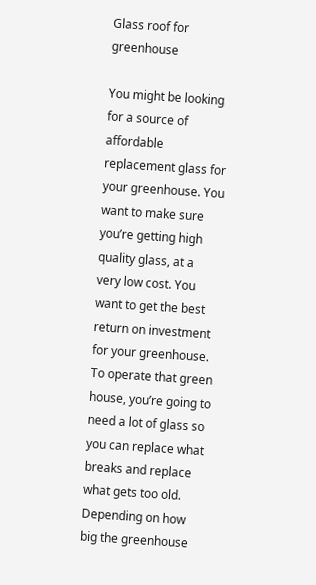Glass roof for greenhouse

You might be looking for a source of affordable replacement glass for your greenhouse. You want to make sure you’re getting high quality glass, at a very low cost. You want to get the best return on investment for your greenhouse. To operate that green house, you’re going to need a lot of glass so you can replace what breaks and replace what gets too old. Depending on how big the greenhouse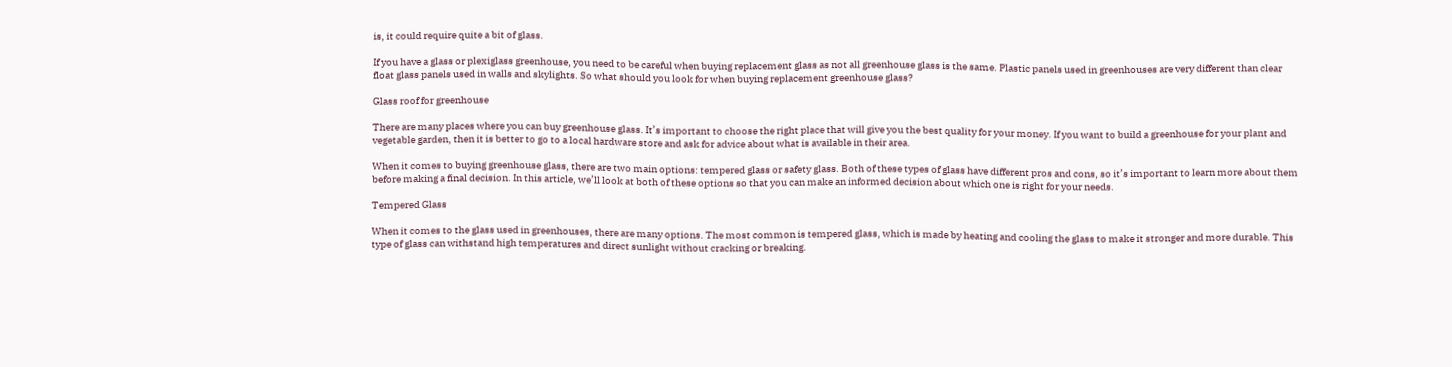is, it could require quite a bit of glass.

If you have a glass or plexiglass greenhouse, you need to be careful when buying replacement glass as not all greenhouse glass is the same. Plastic panels used in greenhouses are very different than clear float glass panels used in walls and skylights. So what should you look for when buying replacement greenhouse glass?

Glass roof for greenhouse

There are many places where you can buy greenhouse glass. It’s important to choose the right place that will give you the best quality for your money. If you want to build a greenhouse for your plant and vegetable garden, then it is better to go to a local hardware store and ask for advice about what is available in their area.

When it comes to buying greenhouse glass, there are two main options: tempered glass or safety glass. Both of these types of glass have different pros and cons, so it’s important to learn more about them before making a final decision. In this article, we’ll look at both of these options so that you can make an informed decision about which one is right for your needs.

Tempered Glass

When it comes to the glass used in greenhouses, there are many options. The most common is tempered glass, which is made by heating and cooling the glass to make it stronger and more durable. This type of glass can withstand high temperatures and direct sunlight without cracking or breaking.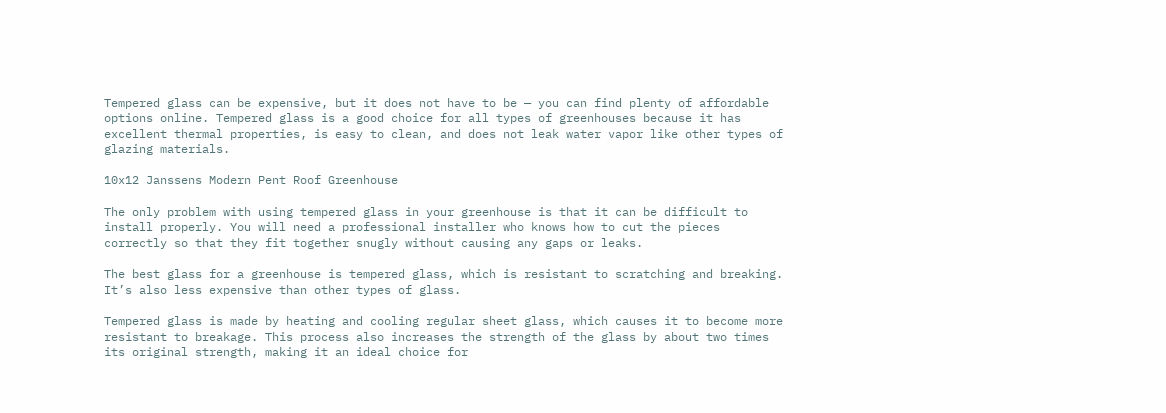Tempered glass can be expensive, but it does not have to be — you can find plenty of affordable options online. Tempered glass is a good choice for all types of greenhouses because it has excellent thermal properties, is easy to clean, and does not leak water vapor like other types of glazing materials.

10x12 Janssens Modern Pent Roof Greenhouse

The only problem with using tempered glass in your greenhouse is that it can be difficult to install properly. You will need a professional installer who knows how to cut the pieces correctly so that they fit together snugly without causing any gaps or leaks.

The best glass for a greenhouse is tempered glass, which is resistant to scratching and breaking. It’s also less expensive than other types of glass.

Tempered glass is made by heating and cooling regular sheet glass, which causes it to become more resistant to breakage. This process also increases the strength of the glass by about two times its original strength, making it an ideal choice for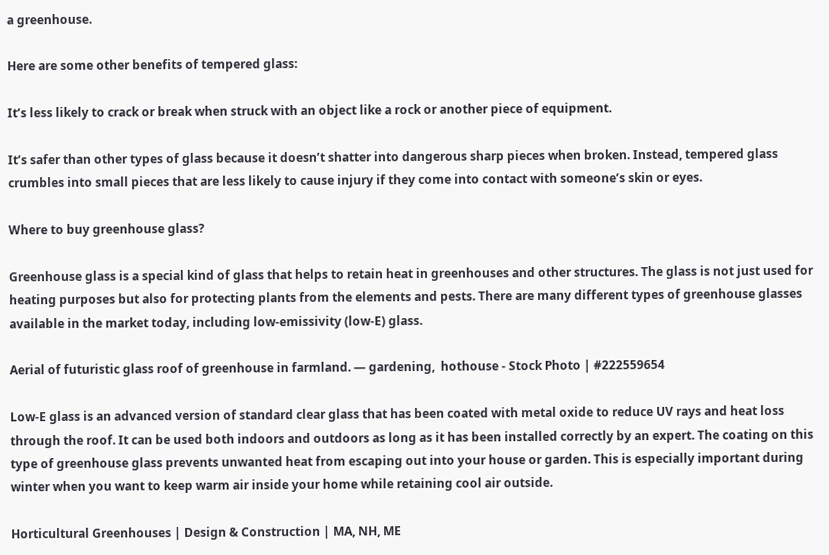a greenhouse.

Here are some other benefits of tempered glass:

It’s less likely to crack or break when struck with an object like a rock or another piece of equipment.

It’s safer than other types of glass because it doesn’t shatter into dangerous sharp pieces when broken. Instead, tempered glass crumbles into small pieces that are less likely to cause injury if they come into contact with someone’s skin or eyes.

Where to buy greenhouse glass?

Greenhouse glass is a special kind of glass that helps to retain heat in greenhouses and other structures. The glass is not just used for heating purposes but also for protecting plants from the elements and pests. There are many different types of greenhouse glasses available in the market today, including low-emissivity (low-E) glass.

Aerial of futuristic glass roof of greenhouse in farmland. — gardening,  hothouse - Stock Photo | #222559654

Low-E glass is an advanced version of standard clear glass that has been coated with metal oxide to reduce UV rays and heat loss through the roof. It can be used both indoors and outdoors as long as it has been installed correctly by an expert. The coating on this type of greenhouse glass prevents unwanted heat from escaping out into your house or garden. This is especially important during winter when you want to keep warm air inside your home while retaining cool air outside.

Horticultural Greenhouses | Design & Construction | MA, NH, ME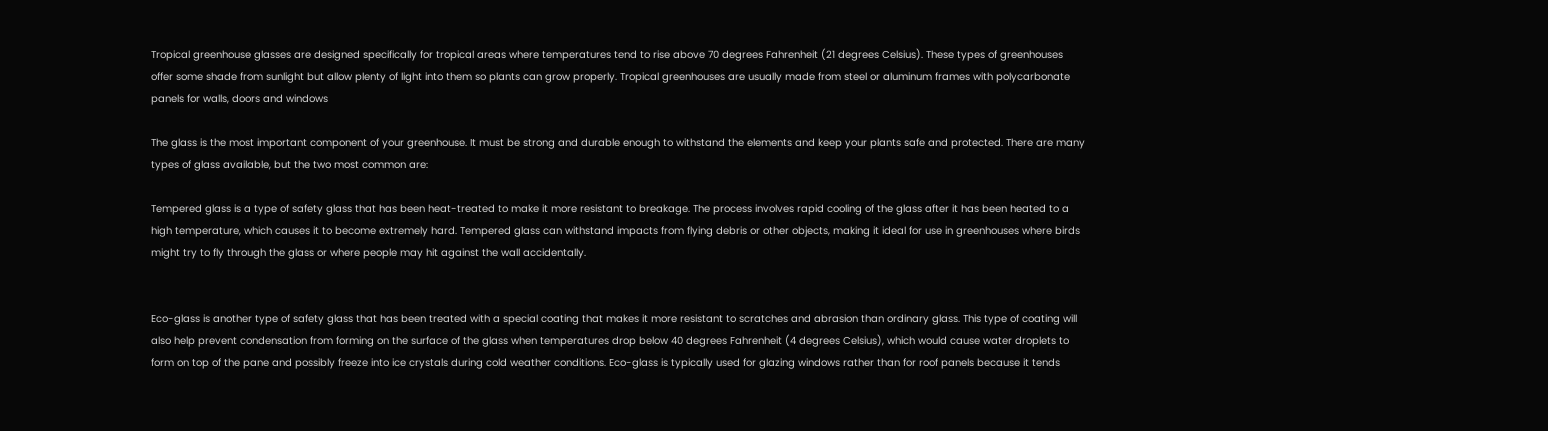Tropical greenhouse glasses are designed specifically for tropical areas where temperatures tend to rise above 70 degrees Fahrenheit (21 degrees Celsius). These types of greenhouses offer some shade from sunlight but allow plenty of light into them so plants can grow properly. Tropical greenhouses are usually made from steel or aluminum frames with polycarbonate panels for walls, doors and windows

The glass is the most important component of your greenhouse. It must be strong and durable enough to withstand the elements and keep your plants safe and protected. There are many types of glass available, but the two most common are:

Tempered glass is a type of safety glass that has been heat-treated to make it more resistant to breakage. The process involves rapid cooling of the glass after it has been heated to a high temperature, which causes it to become extremely hard. Tempered glass can withstand impacts from flying debris or other objects, making it ideal for use in greenhouses where birds might try to fly through the glass or where people may hit against the wall accidentally.


Eco-glass is another type of safety glass that has been treated with a special coating that makes it more resistant to scratches and abrasion than ordinary glass. This type of coating will also help prevent condensation from forming on the surface of the glass when temperatures drop below 40 degrees Fahrenheit (4 degrees Celsius), which would cause water droplets to form on top of the pane and possibly freeze into ice crystals during cold weather conditions. Eco-glass is typically used for glazing windows rather than for roof panels because it tends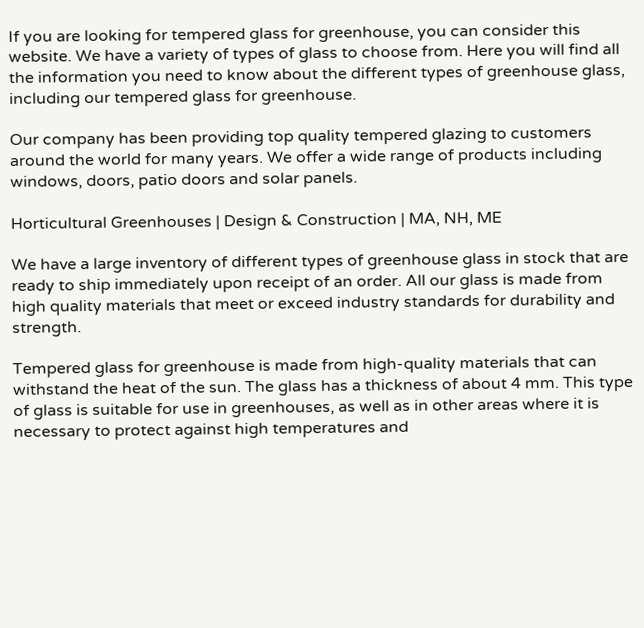If you are looking for tempered glass for greenhouse, you can consider this website. We have a variety of types of glass to choose from. Here you will find all the information you need to know about the different types of greenhouse glass, including our tempered glass for greenhouse.

Our company has been providing top quality tempered glazing to customers around the world for many years. We offer a wide range of products including windows, doors, patio doors and solar panels.

Horticultural Greenhouses | Design & Construction | MA, NH, ME

We have a large inventory of different types of greenhouse glass in stock that are ready to ship immediately upon receipt of an order. All our glass is made from high quality materials that meet or exceed industry standards for durability and strength.

Tempered glass for greenhouse is made from high-quality materials that can withstand the heat of the sun. The glass has a thickness of about 4 mm. This type of glass is suitable for use in greenhouses, as well as in other areas where it is necessary to protect against high temperatures and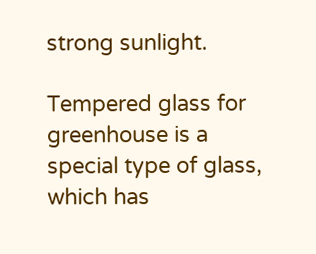strong sunlight.

Tempered glass for greenhouse is a special type of glass, which has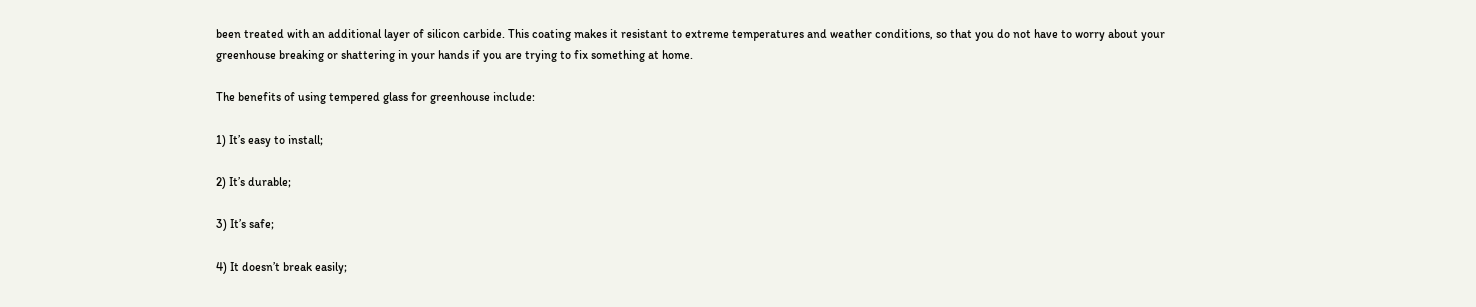been treated with an additional layer of silicon carbide. This coating makes it resistant to extreme temperatures and weather conditions, so that you do not have to worry about your greenhouse breaking or shattering in your hands if you are trying to fix something at home.

The benefits of using tempered glass for greenhouse include:

1) It’s easy to install;

2) It’s durable;

3) It’s safe;

4) It doesn’t break easily;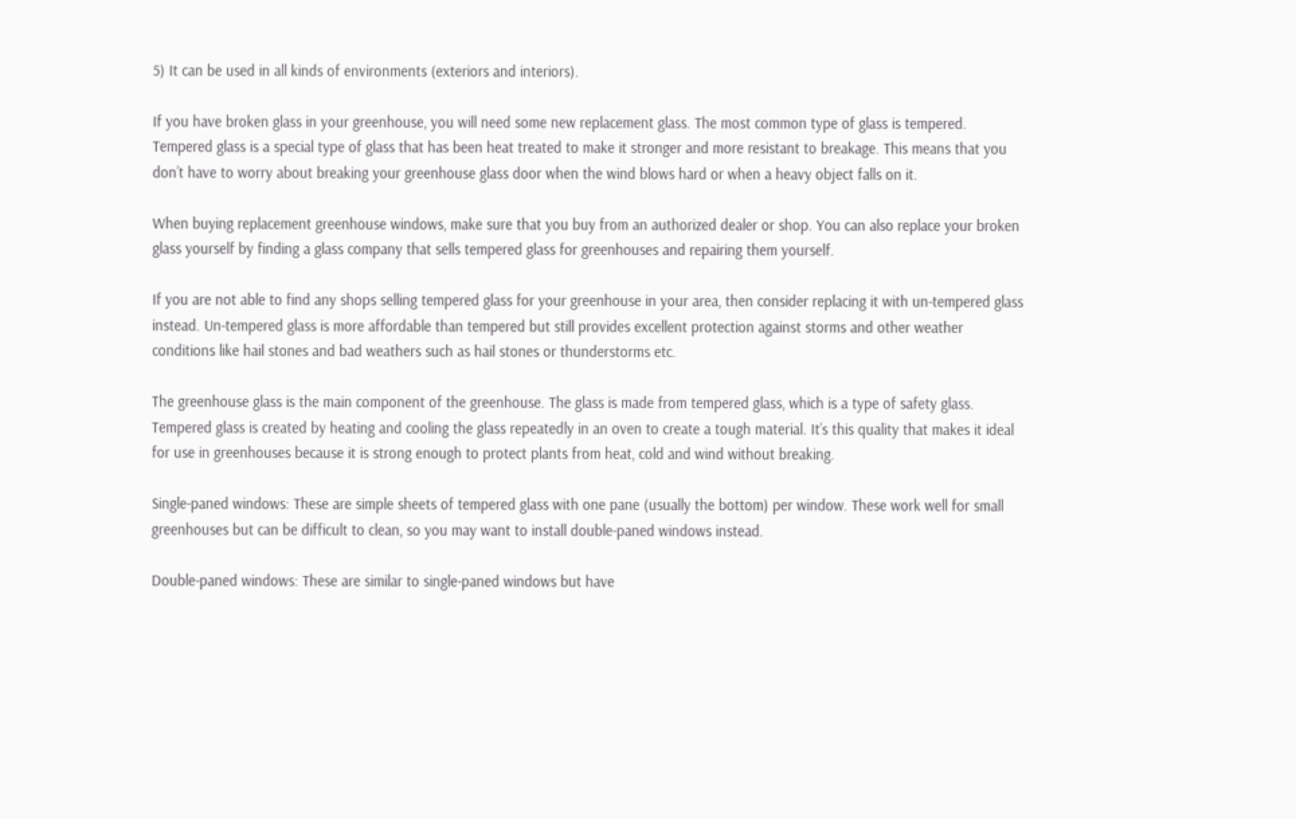5) It can be used in all kinds of environments (exteriors and interiors).

If you have broken glass in your greenhouse, you will need some new replacement glass. The most common type of glass is tempered. Tempered glass is a special type of glass that has been heat treated to make it stronger and more resistant to breakage. This means that you don’t have to worry about breaking your greenhouse glass door when the wind blows hard or when a heavy object falls on it.

When buying replacement greenhouse windows, make sure that you buy from an authorized dealer or shop. You can also replace your broken glass yourself by finding a glass company that sells tempered glass for greenhouses and repairing them yourself.

If you are not able to find any shops selling tempered glass for your greenhouse in your area, then consider replacing it with un-tempered glass instead. Un-tempered glass is more affordable than tempered but still provides excellent protection against storms and other weather conditions like hail stones and bad weathers such as hail stones or thunderstorms etc.

The greenhouse glass is the main component of the greenhouse. The glass is made from tempered glass, which is a type of safety glass. Tempered glass is created by heating and cooling the glass repeatedly in an oven to create a tough material. It’s this quality that makes it ideal for use in greenhouses because it is strong enough to protect plants from heat, cold and wind without breaking.

Single-paned windows: These are simple sheets of tempered glass with one pane (usually the bottom) per window. These work well for small greenhouses but can be difficult to clean, so you may want to install double-paned windows instead.

Double-paned windows: These are similar to single-paned windows but have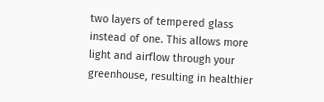two layers of tempered glass instead of one. This allows more light and airflow through your greenhouse, resulting in healthier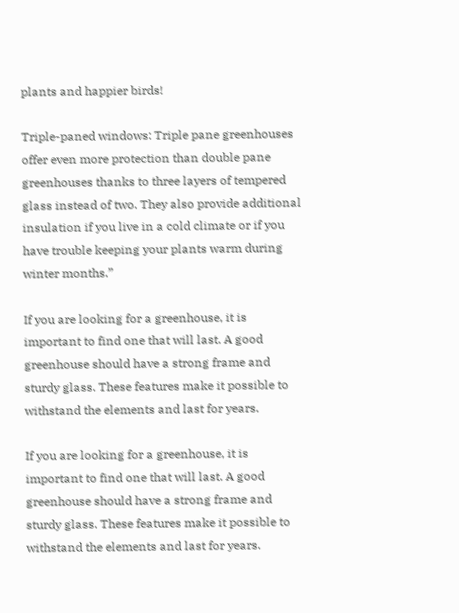plants and happier birds!

Triple-paned windows: Triple pane greenhouses offer even more protection than double pane greenhouses thanks to three layers of tempered glass instead of two. They also provide additional insulation if you live in a cold climate or if you have trouble keeping your plants warm during winter months.”

If you are looking for a greenhouse, it is important to find one that will last. A good greenhouse should have a strong frame and sturdy glass. These features make it possible to withstand the elements and last for years.

If you are looking for a greenhouse, it is important to find one that will last. A good greenhouse should have a strong frame and sturdy glass. These features make it possible to withstand the elements and last for years.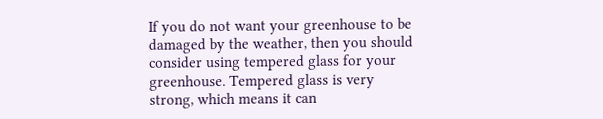If you do not want your greenhouse to be damaged by the weather, then you should consider using tempered glass for your greenhouse. Tempered glass is very strong, which means it can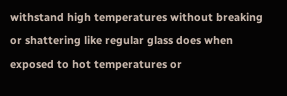withstand high temperatures without breaking or shattering like regular glass does when exposed to hot temperatures or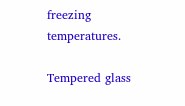freezing temperatures.

Tempered glass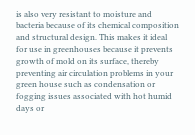is also very resistant to moisture and bacteria because of its chemical composition and structural design. This makes it ideal for use in greenhouses because it prevents growth of mold on its surface, thereby preventing air circulation problems in your green house such as condensation or fogging issues associated with hot humid days or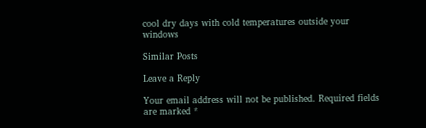cool dry days with cold temperatures outside your windows

Similar Posts

Leave a Reply

Your email address will not be published. Required fields are marked *